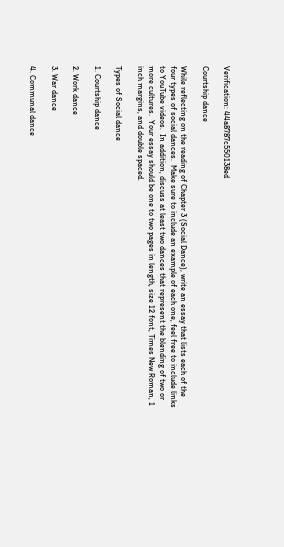Verification: 44a8787c550138ed

Courtship dance

While reflecting on the reading of Chapter 3 (Social Dance), write an essay that lists each of the four types of social dances.  Make sure to include an example of each one, feel free to include links to YouTube videos.  In addition, discuss at least two dances that represent the blending of two or more cultures.  Your essay should be one to two pages in length, size 12 font, Times New Roman, 1 inch margins, and double spaced.

Types of Social dance

1. Courtship dance

2. Work dance

3. War dance

4. Communal dance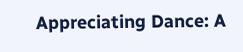Appreciating Dance: A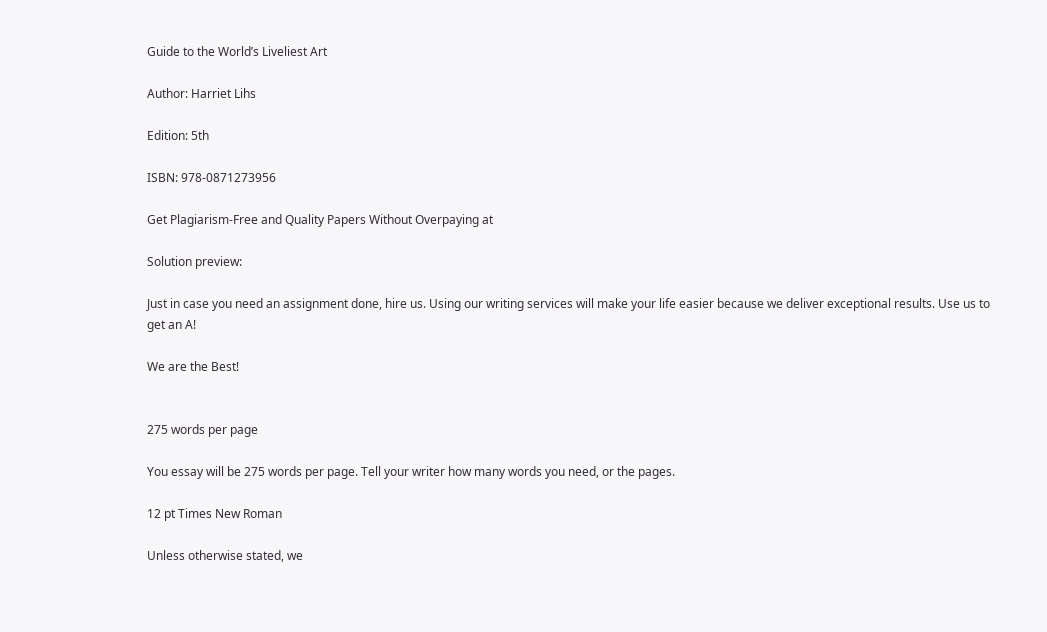Guide to the World’s Liveliest Art

Author: Harriet Lihs

Edition: 5th

ISBN: 978-0871273956

Get Plagiarism-Free and Quality Papers Without Overpaying at

Solution preview:

Just in case you need an assignment done, hire us. Using our writing services will make your life easier because we deliver exceptional results. Use us to get an A!

We are the Best!


275 words per page

You essay will be 275 words per page. Tell your writer how many words you need, or the pages.

12 pt Times New Roman

Unless otherwise stated, we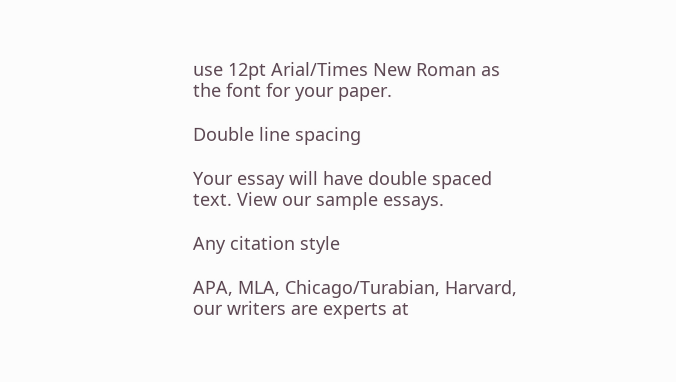use 12pt Arial/Times New Roman as the font for your paper.

Double line spacing

Your essay will have double spaced text. View our sample essays.

Any citation style

APA, MLA, Chicago/Turabian, Harvard, our writers are experts at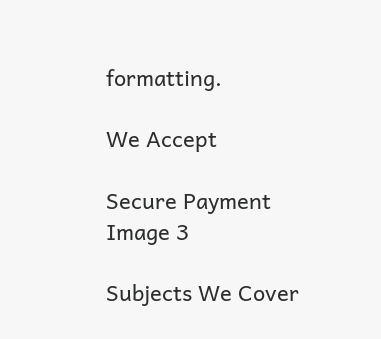formatting.

We Accept

Secure Payment
Image 3

Subjects We Cover